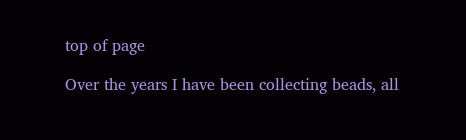top of page

Over the years I have been collecting beads, all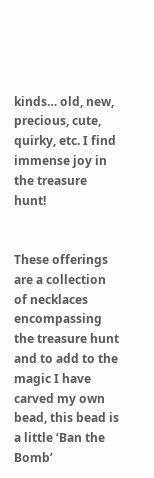kinds… old, new, precious, cute, quirky, etc. I find immense joy in the treasure hunt!


These offerings are a collection of necklaces encompassing the treasure hunt and to add to the magic I have carved my own bead, this bead is a little ‘Ban the Bomb’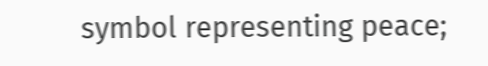symbol representing peace;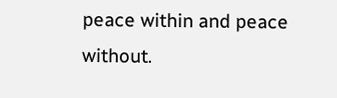peace within and peace without.